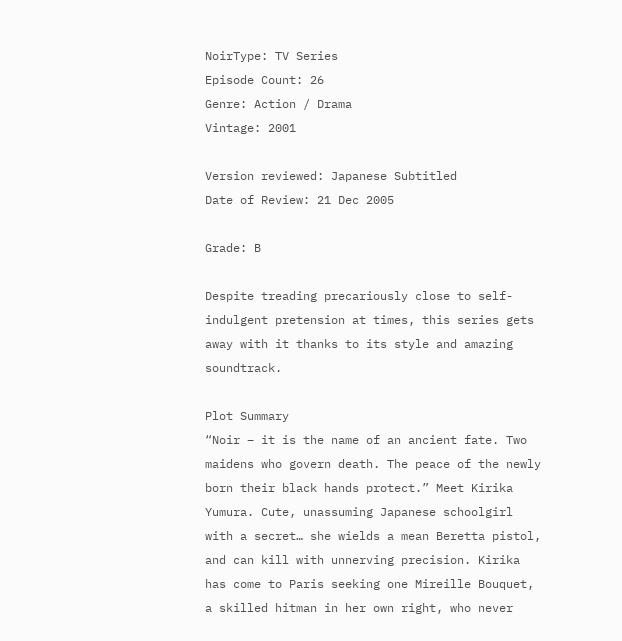NoirType: TV Series
Episode Count: 26
Genre: Action / Drama
Vintage: 2001

Version reviewed: Japanese Subtitled
Date of Review: 21 Dec 2005

Grade: B

Despite treading precariously close to self-indulgent pretension at times, this series gets away with it thanks to its style and amazing soundtrack.

Plot Summary
“Noir – it is the name of an ancient fate. Two maidens who govern death. The peace of the newly born their black hands protect.” Meet Kirika Yumura. Cute, unassuming Japanese schoolgirl with a secret… she wields a mean Beretta pistol, and can kill with unnerving precision. Kirika has come to Paris seeking one Mireille Bouquet, a skilled hitman in her own right, who never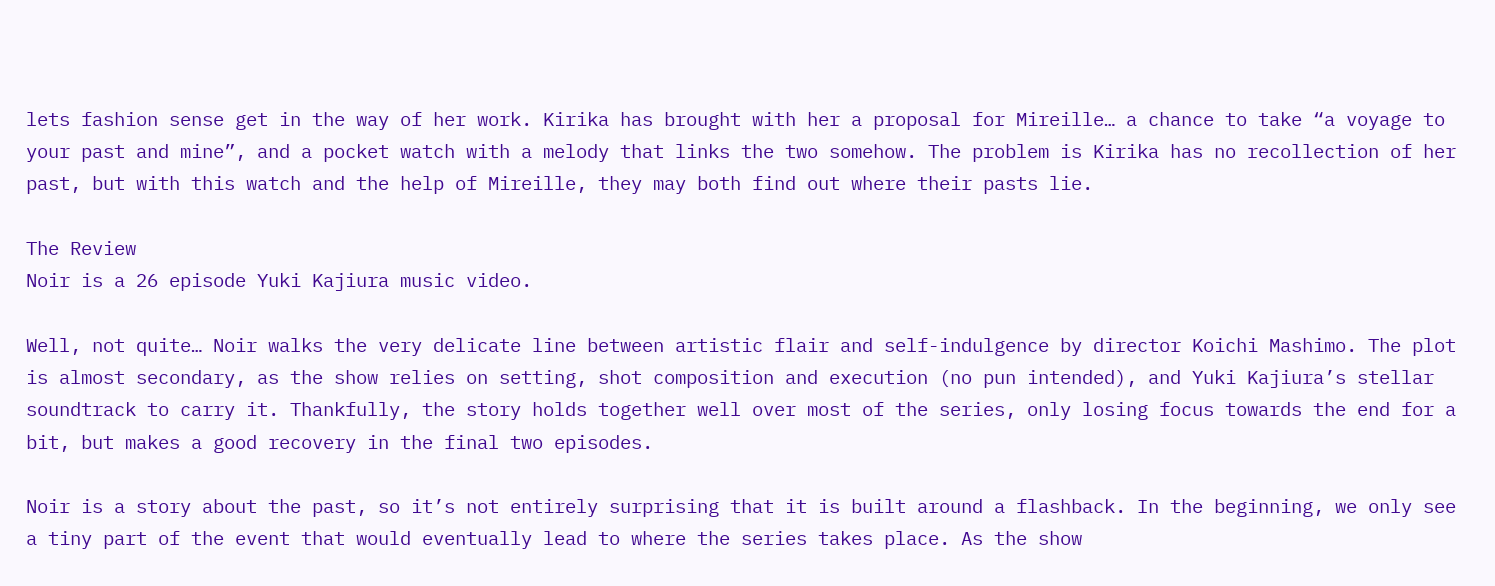lets fashion sense get in the way of her work. Kirika has brought with her a proposal for Mireille… a chance to take “a voyage to your past and mine”, and a pocket watch with a melody that links the two somehow. The problem is Kirika has no recollection of her past, but with this watch and the help of Mireille, they may both find out where their pasts lie.

The Review
Noir is a 26 episode Yuki Kajiura music video.

Well, not quite… Noir walks the very delicate line between artistic flair and self-indulgence by director Koichi Mashimo. The plot is almost secondary, as the show relies on setting, shot composition and execution (no pun intended), and Yuki Kajiura’s stellar soundtrack to carry it. Thankfully, the story holds together well over most of the series, only losing focus towards the end for a bit, but makes a good recovery in the final two episodes.

Noir is a story about the past, so it’s not entirely surprising that it is built around a flashback. In the beginning, we only see a tiny part of the event that would eventually lead to where the series takes place. As the show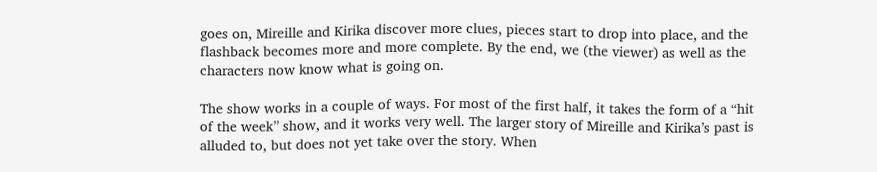goes on, Mireille and Kirika discover more clues, pieces start to drop into place, and the flashback becomes more and more complete. By the end, we (the viewer) as well as the characters now know what is going on.

The show works in a couple of ways. For most of the first half, it takes the form of a “hit of the week” show, and it works very well. The larger story of Mireille and Kirika’s past is alluded to, but does not yet take over the story. When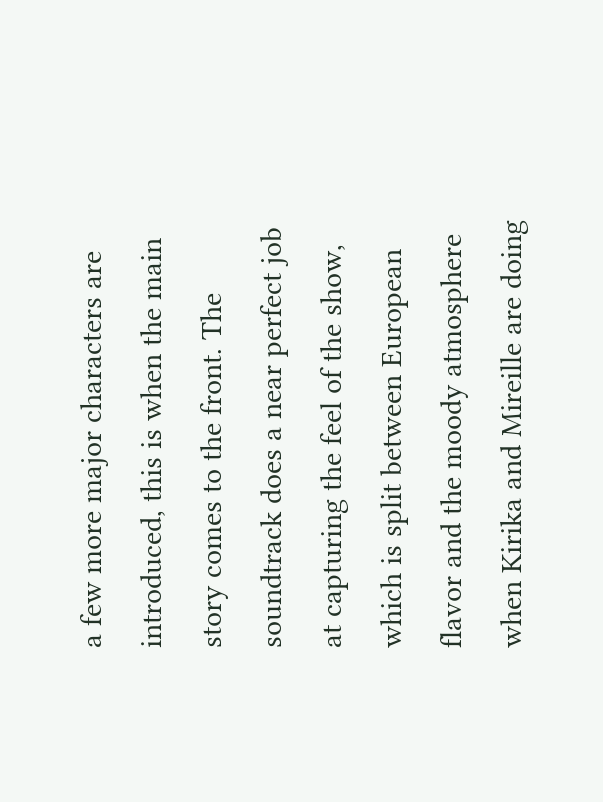a few more major characters are introduced, this is when the main story comes to the front. The soundtrack does a near perfect job at capturing the feel of the show, which is split between European flavor and the moody atmosphere when Kirika and Mireille are doing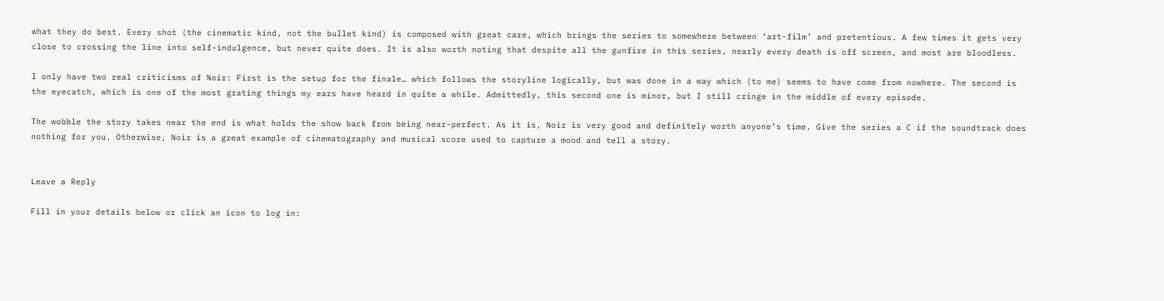what they do best. Every shot (the cinematic kind, not the bullet kind) is composed with great care, which brings the series to somewhere between ‘art-film’ and pretentious. A few times it gets very close to crossing the line into self-indulgence, but never quite does. It is also worth noting that despite all the gunfire in this series, nearly every death is off screen, and most are bloodless.

I only have two real criticisms of Noir: First is the setup for the finale… which follows the storyline logically, but was done in a way which (to me) seems to have come from nowhere. The second is the eyecatch, which is one of the most grating things my ears have heard in quite a while. Admittedly, this second one is minor, but I still cringe in the middle of every episode.

The wobble the story takes near the end is what holds the show back from being near-perfect. As it is, Noir is very good and definitely worth anyone’s time. Give the series a C if the soundtrack does nothing for you. Otherwise, Noir is a great example of cinematography and musical score used to capture a mood and tell a story.


Leave a Reply

Fill in your details below or click an icon to log in: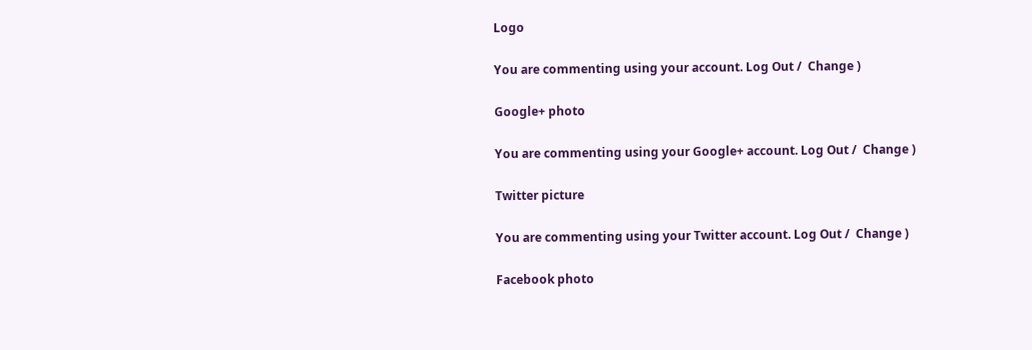Logo

You are commenting using your account. Log Out /  Change )

Google+ photo

You are commenting using your Google+ account. Log Out /  Change )

Twitter picture

You are commenting using your Twitter account. Log Out /  Change )

Facebook photo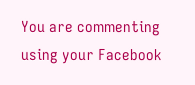You are commenting using your Facebook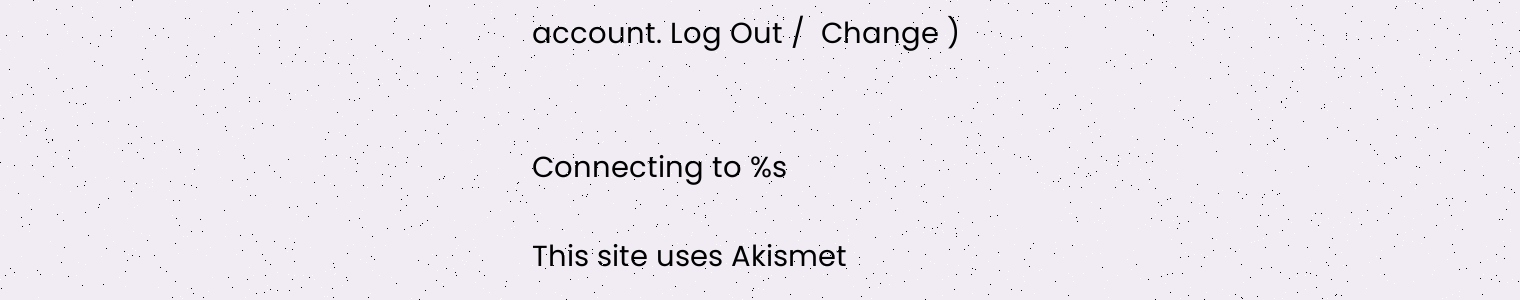account. Log Out /  Change )


Connecting to %s

This site uses Akismet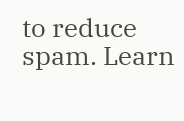to reduce spam. Learn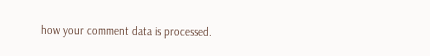how your comment data is processed.